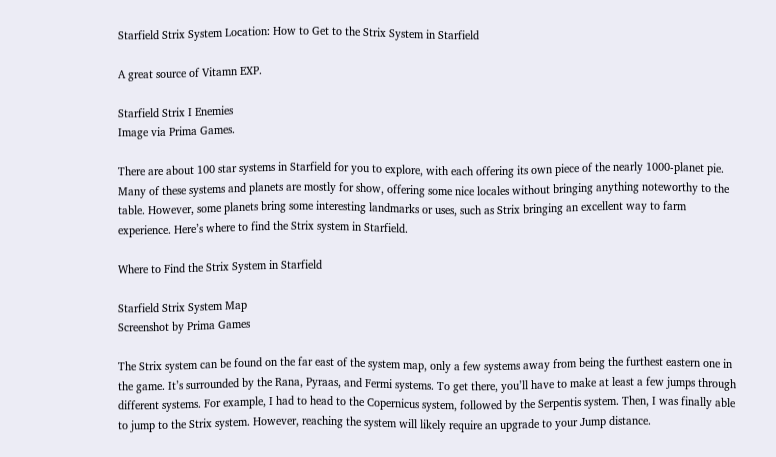Starfield Strix System Location: How to Get to the Strix System in Starfield

A great source of Vitamn EXP.

Starfield Strix I Enemies
Image via Prima Games.

There are about 100 star systems in Starfield for you to explore, with each offering its own piece of the nearly 1000-planet pie. Many of these systems and planets are mostly for show, offering some nice locales without bringing anything noteworthy to the table. However, some planets bring some interesting landmarks or uses, such as Strix bringing an excellent way to farm experience. Here’s where to find the Strix system in Starfield.

Where to Find the Strix System in Starfield

Starfield Strix System Map
Screenshot by Prima Games

The Strix system can be found on the far east of the system map, only a few systems away from being the furthest eastern one in the game. It’s surrounded by the Rana, Pyraas, and Fermi systems. To get there, you’ll have to make at least a few jumps through different systems. For example, I had to head to the Copernicus system, followed by the Serpentis system. Then, I was finally able to jump to the Strix system. However, reaching the system will likely require an upgrade to your Jump distance.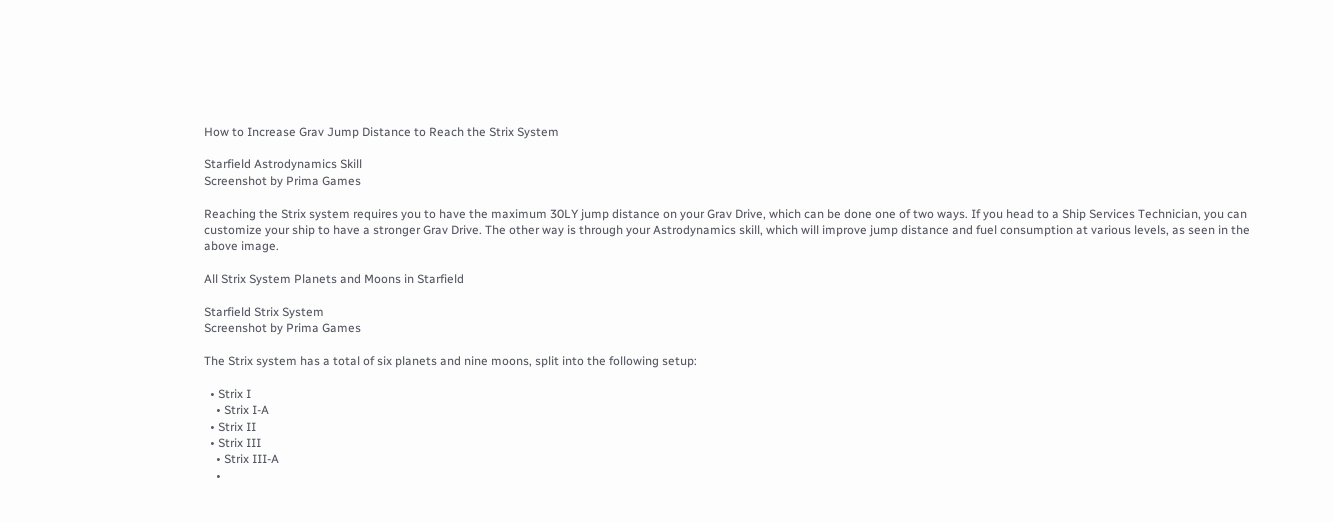How to Increase Grav Jump Distance to Reach the Strix System

Starfield Astrodynamics Skill
Screenshot by Prima Games

Reaching the Strix system requires you to have the maximum 30LY jump distance on your Grav Drive, which can be done one of two ways. If you head to a Ship Services Technician, you can customize your ship to have a stronger Grav Drive. The other way is through your Astrodynamics skill, which will improve jump distance and fuel consumption at various levels, as seen in the above image.

All Strix System Planets and Moons in Starfield

Starfield Strix System
Screenshot by Prima Games

The Strix system has a total of six planets and nine moons, split into the following setup:

  • Strix I
    • Strix I-A
  • Strix II
  • Strix III
    • Strix III-A
    •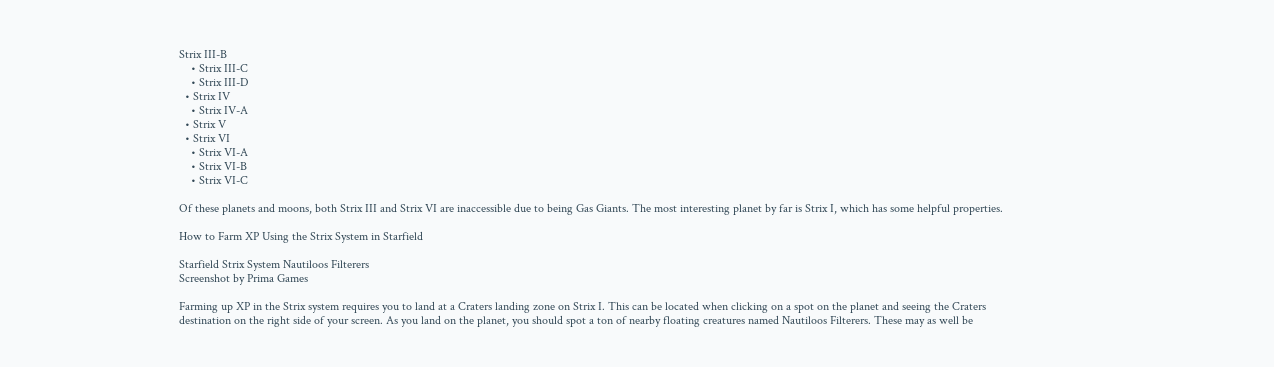Strix III-B
    • Strix III-C
    • Strix III-D
  • Strix IV
    • Strix IV-A
  • Strix V
  • Strix VI
    • Strix VI-A
    • Strix VI-B
    • Strix VI-C

Of these planets and moons, both Strix III and Strix VI are inaccessible due to being Gas Giants. The most interesting planet by far is Strix I, which has some helpful properties.

How to Farm XP Using the Strix System in Starfield

Starfield Strix System Nautiloos Filterers
Screenshot by Prima Games

Farming up XP in the Strix system requires you to land at a Craters landing zone on Strix I. This can be located when clicking on a spot on the planet and seeing the Craters destination on the right side of your screen. As you land on the planet, you should spot a ton of nearby floating creatures named Nautiloos Filterers. These may as well be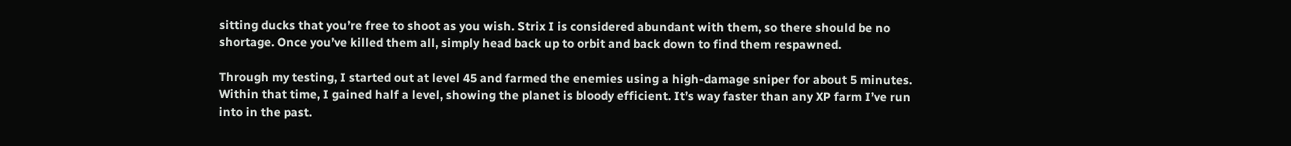sitting ducks that you’re free to shoot as you wish. Strix I is considered abundant with them, so there should be no shortage. Once you’ve killed them all, simply head back up to orbit and back down to find them respawned.

Through my testing, I started out at level 45 and farmed the enemies using a high-damage sniper for about 5 minutes. Within that time, I gained half a level, showing the planet is bloody efficient. It’s way faster than any XP farm I’ve run into in the past.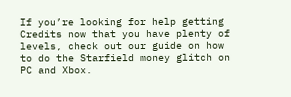If you’re looking for help getting Credits now that you have plenty of levels, check out our guide on how to do the Starfield money glitch on PC and Xbox.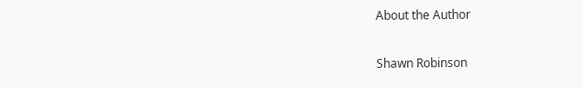About the Author

Shawn Robinson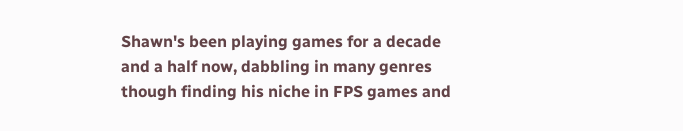Shawn's been playing games for a decade and a half now, dabbling in many genres though finding his niche in FPS games and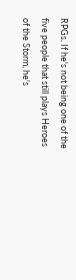RPGs. If he's not being one of the five people that still plays Heroes of the Storm, he's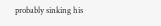probably sinking his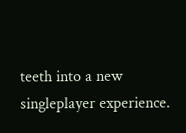teeth into a new singleplayer experience.